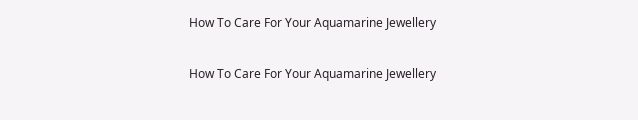How To Care For Your Aquamarine Jewellery

How To Care For Your Aquamarine Jewellery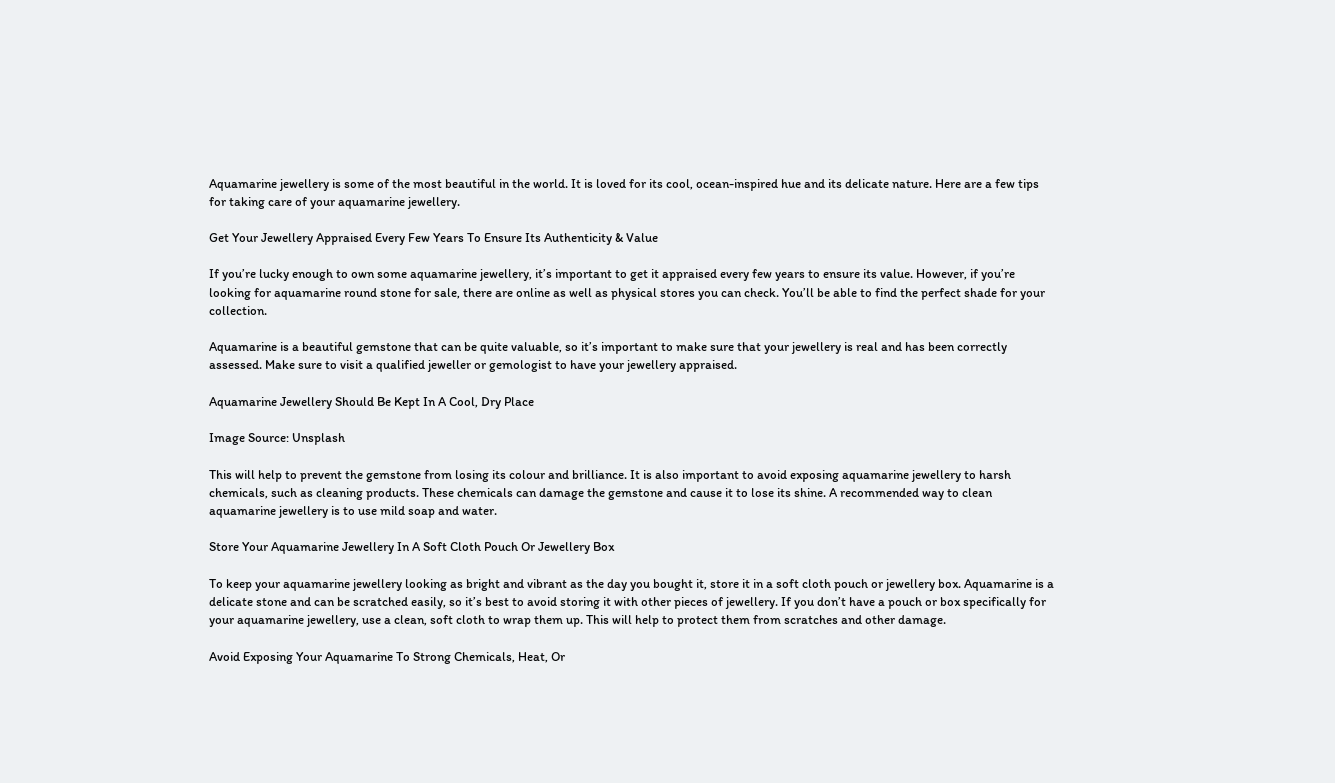Aquamarine jewellery is some of the most beautiful in the world. It is loved for its cool, ocean-inspired hue and its delicate nature. Here are a few tips for taking care of your aquamarine jewellery.

Get Your Jewellery Appraised Every Few Years To Ensure Its Authenticity & Value

If you’re lucky enough to own some aquamarine jewellery, it’s important to get it appraised every few years to ensure its value. However, if you’re looking for aquamarine round stone for sale, there are online as well as physical stores you can check. You’ll be able to find the perfect shade for your collection.

Aquamarine is a beautiful gemstone that can be quite valuable, so it’s important to make sure that your jewellery is real and has been correctly assessed. Make sure to visit a qualified jeweller or gemologist to have your jewellery appraised.

Aquamarine Jewellery Should Be Kept In A Cool, Dry Place

Image Source: Unsplash

This will help to prevent the gemstone from losing its colour and brilliance. It is also important to avoid exposing aquamarine jewellery to harsh chemicals, such as cleaning products. These chemicals can damage the gemstone and cause it to lose its shine. A recommended way to clean aquamarine jewellery is to use mild soap and water.

Store Your Aquamarine Jewellery In A Soft Cloth Pouch Or Jewellery Box

To keep your aquamarine jewellery looking as bright and vibrant as the day you bought it, store it in a soft cloth pouch or jewellery box. Aquamarine is a delicate stone and can be scratched easily, so it’s best to avoid storing it with other pieces of jewellery. If you don’t have a pouch or box specifically for your aquamarine jewellery, use a clean, soft cloth to wrap them up. This will help to protect them from scratches and other damage.

Avoid Exposing Your Aquamarine To Strong Chemicals, Heat, Or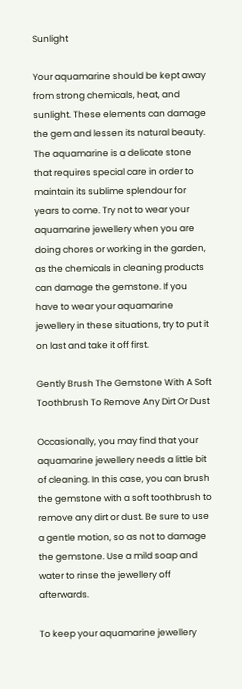Sunlight

Your aquamarine should be kept away from strong chemicals, heat, and sunlight. These elements can damage the gem and lessen its natural beauty. The aquamarine is a delicate stone that requires special care in order to maintain its sublime splendour for years to come. Try not to wear your aquamarine jewellery when you are doing chores or working in the garden, as the chemicals in cleaning products can damage the gemstone. If you have to wear your aquamarine jewellery in these situations, try to put it on last and take it off first.

Gently Brush The Gemstone With A Soft Toothbrush To Remove Any Dirt Or Dust

Occasionally, you may find that your aquamarine jewellery needs a little bit of cleaning. In this case, you can brush the gemstone with a soft toothbrush to remove any dirt or dust. Be sure to use a gentle motion, so as not to damage the gemstone. Use a mild soap and water to rinse the jewellery off afterwards.

To keep your aquamarine jewellery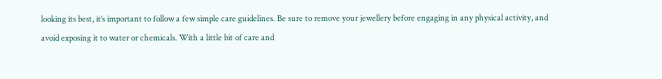looking its best, it’s important to follow a few simple care guidelines. Be sure to remove your jewellery before engaging in any physical activity, and avoid exposing it to water or chemicals. With a little bit of care and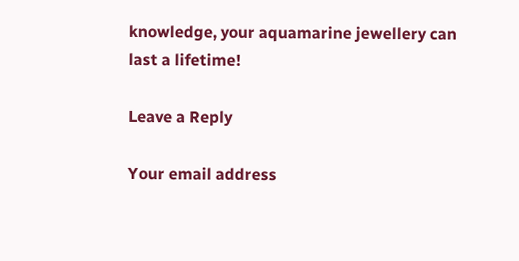knowledge, your aquamarine jewellery can last a lifetime!

Leave a Reply

Your email address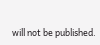will not be published.